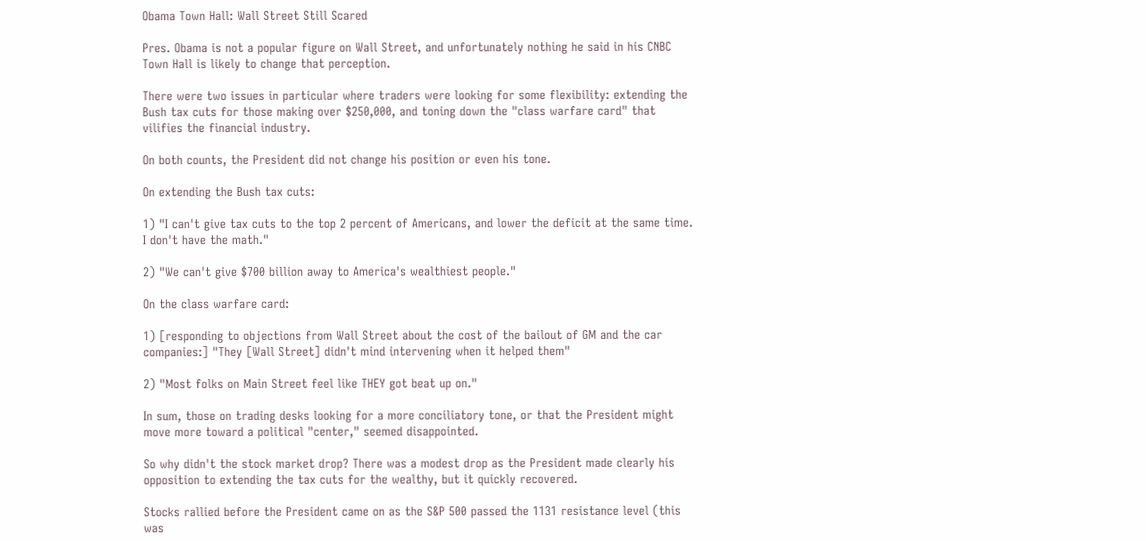Obama Town Hall: Wall Street Still Scared

Pres. Obama is not a popular figure on Wall Street, and unfortunately nothing he said in his CNBC Town Hall is likely to change that perception.

There were two issues in particular where traders were looking for some flexibility: extending the Bush tax cuts for those making over $250,000, and toning down the "class warfare card" that vilifies the financial industry.

On both counts, the President did not change his position or even his tone.

On extending the Bush tax cuts:

1) "I can't give tax cuts to the top 2 percent of Americans, and lower the deficit at the same time. I don't have the math."

2) "We can't give $700 billion away to America's wealthiest people."

On the class warfare card:

1) [responding to objections from Wall Street about the cost of the bailout of GM and the car companies:] "They [Wall Street] didn't mind intervening when it helped them"

2) "Most folks on Main Street feel like THEY got beat up on."

In sum, those on trading desks looking for a more conciliatory tone, or that the President might move more toward a political "center," seemed disappointed.

So why didn't the stock market drop? There was a modest drop as the President made clearly his opposition to extending the tax cuts for the wealthy, but it quickly recovered.

Stocks rallied before the President came on as the S&P 500 passed the 1131 resistance level (this was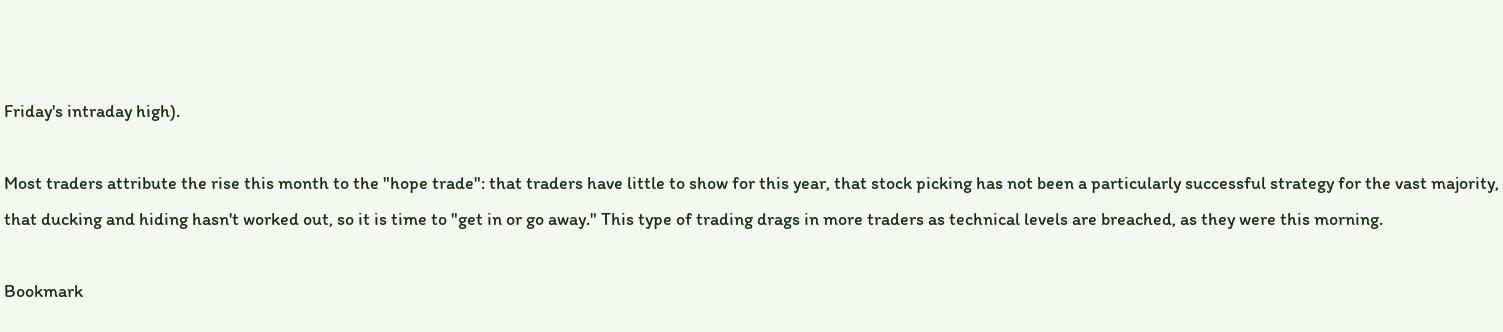Friday's intraday high).

Most traders attribute the rise this month to the "hope trade": that traders have little to show for this year, that stock picking has not been a particularly successful strategy for the vast majority, that ducking and hiding hasn't worked out, so it is time to "get in or go away." This type of trading drags in more traders as technical levels are breached, as they were this morning.

Bookmark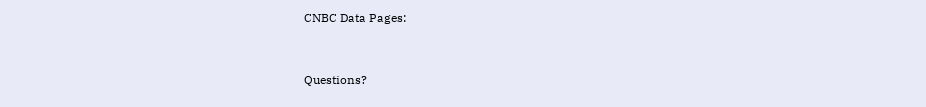CNBC Data Pages:



Questions?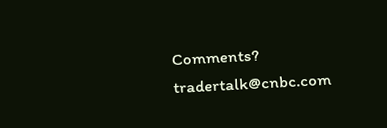Comments? tradertalk@cnbc.com